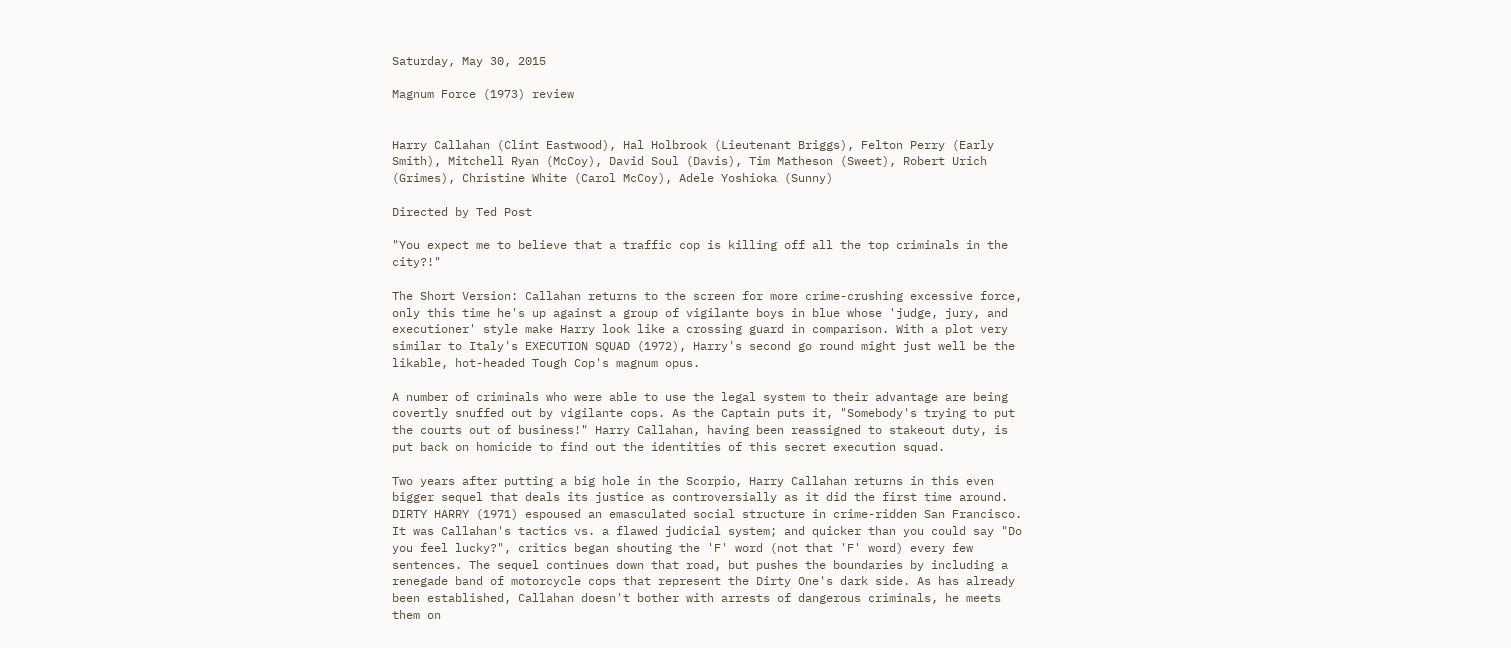Saturday, May 30, 2015

Magnum Force (1973) review


Harry Callahan (Clint Eastwood), Hal Holbrook (Lieutenant Briggs), Felton Perry (Early Smith), Mitchell Ryan (McCoy), David Soul (Davis), Tim Matheson (Sweet), Robert Urich (Grimes), Christine White (Carol McCoy), Adele Yoshioka (Sunny)

Directed by Ted Post

"You expect me to believe that a traffic cop is killing off all the top criminals in the city?!"

The Short Version: Callahan returns to the screen for more crime-crushing excessive force, only this time he's up against a group of vigilante boys in blue whose 'judge, jury, and executioner' style make Harry look like a crossing guard in comparison. With a plot very similar to Italy's EXECUTION SQUAD (1972), Harry's second go round might just well be the likable, hot-headed Tough Cop's magnum opus.

A number of criminals who were able to use the legal system to their advantage are being covertly snuffed out by vigilante cops. As the Captain puts it, "Somebody's trying to put the courts out of business!" Harry Callahan, having been reassigned to stakeout duty, is put back on homicide to find out the identities of this secret execution squad.

Two years after putting a big hole in the Scorpio, Harry Callahan returns in this even bigger sequel that deals its justice as controversially as it did the first time around. DIRTY HARRY (1971) espoused an emasculated social structure in crime-ridden San Francisco. It was Callahan's tactics vs. a flawed judicial system; and quicker than you could say "Do you feel lucky?", critics began shouting the 'F' word (not that 'F' word) every few sentences. The sequel continues down that road, but pushes the boundaries by including a renegade band of motorcycle cops that represent the Dirty One's dark side. As has already been established, Callahan doesn't bother with arrests of dangerous criminals, he meets them on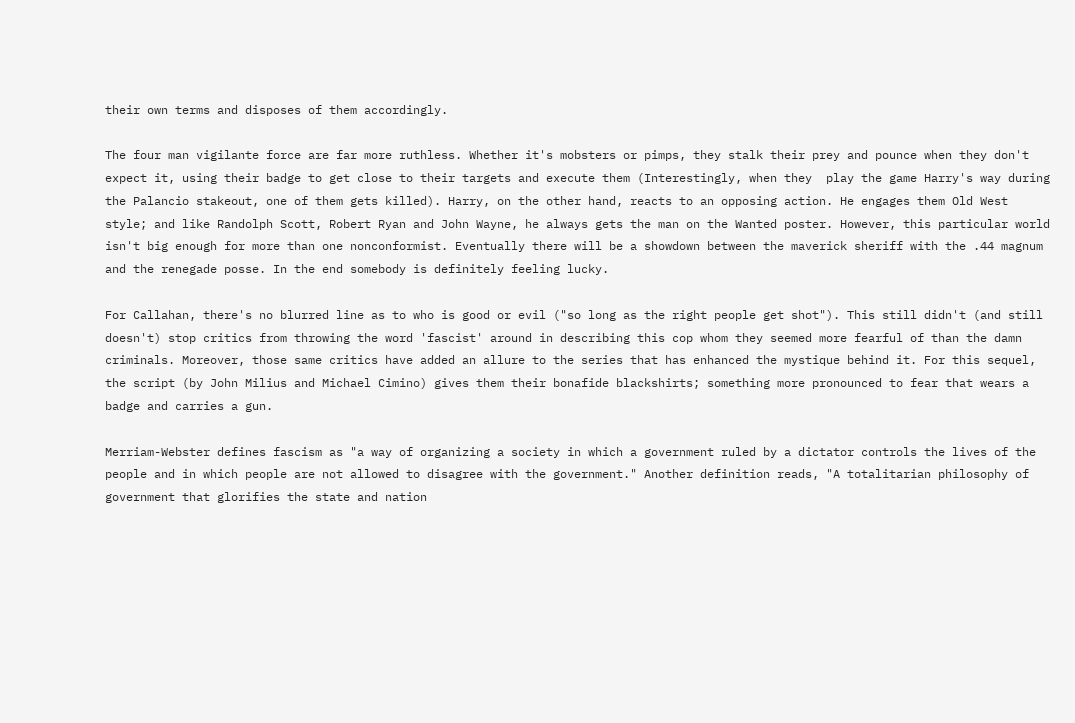their own terms and disposes of them accordingly.

The four man vigilante force are far more ruthless. Whether it's mobsters or pimps, they stalk their prey and pounce when they don't expect it, using their badge to get close to their targets and execute them (Interestingly, when they  play the game Harry's way during the Palancio stakeout, one of them gets killed). Harry, on the other hand, reacts to an opposing action. He engages them Old West style; and like Randolph Scott, Robert Ryan and John Wayne, he always gets the man on the Wanted poster. However, this particular world isn't big enough for more than one nonconformist. Eventually there will be a showdown between the maverick sheriff with the .44 magnum and the renegade posse. In the end somebody is definitely feeling lucky.

For Callahan, there's no blurred line as to who is good or evil ("so long as the right people get shot"). This still didn't (and still doesn't) stop critics from throwing the word 'fascist' around in describing this cop whom they seemed more fearful of than the damn criminals. Moreover, those same critics have added an allure to the series that has enhanced the mystique behind it. For this sequel, the script (by John Milius and Michael Cimino) gives them their bonafide blackshirts; something more pronounced to fear that wears a badge and carries a gun.

Merriam-Webster defines fascism as "a way of organizing a society in which a government ruled by a dictator controls the lives of the people and in which people are not allowed to disagree with the government." Another definition reads, "A totalitarian philosophy of government that glorifies the state and nation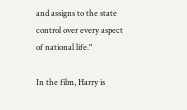and assigns to the state control over every aspect of national life."

In the film, Harry is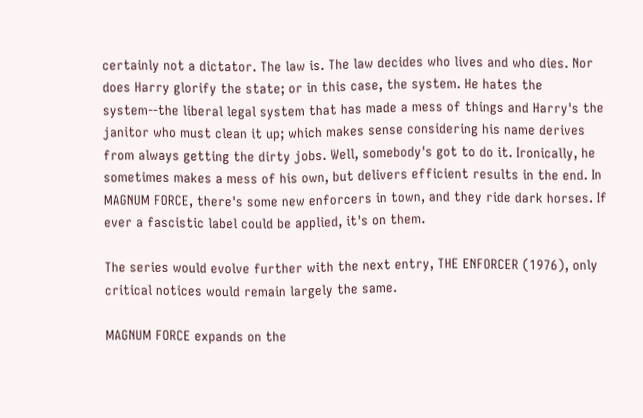certainly not a dictator. The law is. The law decides who lives and who dies. Nor does Harry glorify the state; or in this case, the system. He hates the system--the liberal legal system that has made a mess of things and Harry's the janitor who must clean it up; which makes sense considering his name derives from always getting the dirty jobs. Well, somebody's got to do it. Ironically, he sometimes makes a mess of his own, but delivers efficient results in the end. In MAGNUM FORCE, there's some new enforcers in town, and they ride dark horses. If ever a fascistic label could be applied, it's on them.

The series would evolve further with the next entry, THE ENFORCER (1976), only critical notices would remain largely the same.

MAGNUM FORCE expands on the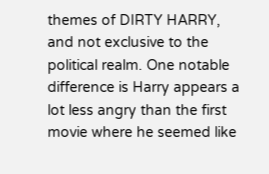themes of DIRTY HARRY, and not exclusive to the political realm. One notable difference is Harry appears a lot less angry than the first movie where he seemed like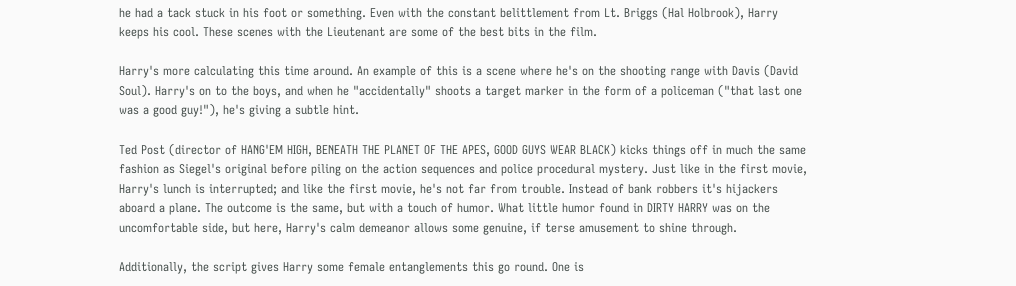he had a tack stuck in his foot or something. Even with the constant belittlement from Lt. Briggs (Hal Holbrook), Harry keeps his cool. These scenes with the Lieutenant are some of the best bits in the film.

Harry's more calculating this time around. An example of this is a scene where he's on the shooting range with Davis (David Soul). Harry's on to the boys, and when he "accidentally" shoots a target marker in the form of a policeman ("that last one was a good guy!"), he's giving a subtle hint.

Ted Post (director of HANG'EM HIGH, BENEATH THE PLANET OF THE APES, GOOD GUYS WEAR BLACK) kicks things off in much the same fashion as Siegel's original before piling on the action sequences and police procedural mystery. Just like in the first movie, Harry's lunch is interrupted; and like the first movie, he's not far from trouble. Instead of bank robbers it's hijackers aboard a plane. The outcome is the same, but with a touch of humor. What little humor found in DIRTY HARRY was on the uncomfortable side, but here, Harry's calm demeanor allows some genuine, if terse amusement to shine through.

Additionally, the script gives Harry some female entanglements this go round. One is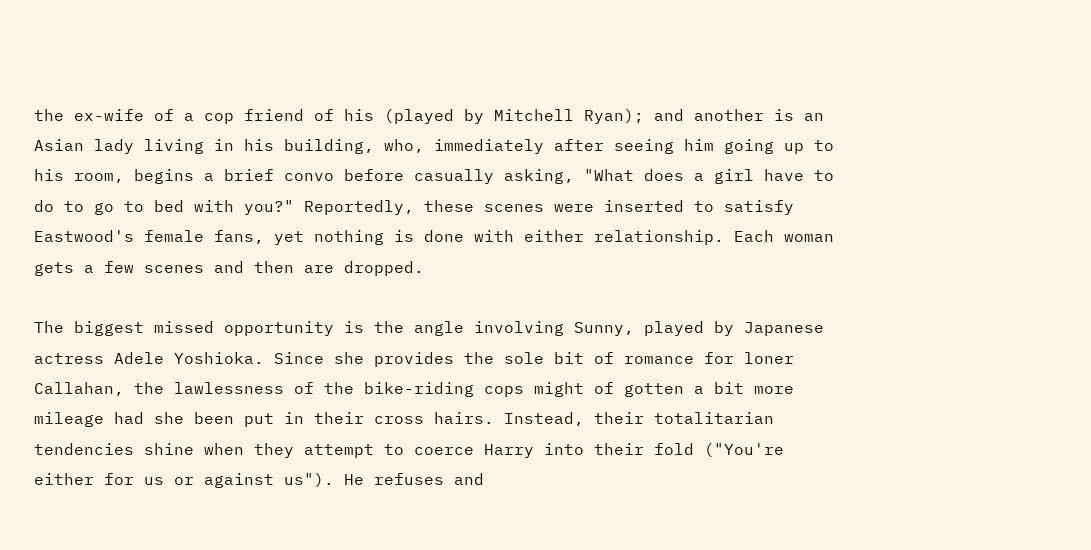the ex-wife of a cop friend of his (played by Mitchell Ryan); and another is an Asian lady living in his building, who, immediately after seeing him going up to his room, begins a brief convo before casually asking, "What does a girl have to do to go to bed with you?" Reportedly, these scenes were inserted to satisfy Eastwood's female fans, yet nothing is done with either relationship. Each woman gets a few scenes and then are dropped.

The biggest missed opportunity is the angle involving Sunny, played by Japanese actress Adele Yoshioka. Since she provides the sole bit of romance for loner Callahan, the lawlessness of the bike-riding cops might of gotten a bit more mileage had she been put in their cross hairs. Instead, their totalitarian tendencies shine when they attempt to coerce Harry into their fold ("You're either for us or against us"). He refuses and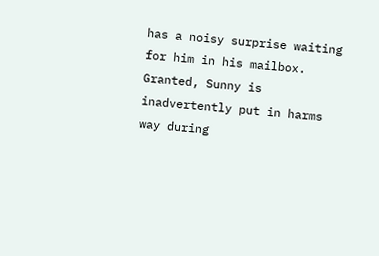has a noisy surprise waiting for him in his mailbox. Granted, Sunny is inadvertently put in harms way during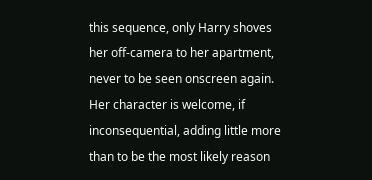this sequence, only Harry shoves her off-camera to her apartment, never to be seen onscreen again. Her character is welcome, if inconsequential, adding little more than to be the most likely reason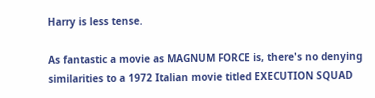Harry is less tense.

As fantastic a movie as MAGNUM FORCE is, there's no denying similarities to a 1972 Italian movie titled EXECUTION SQUAD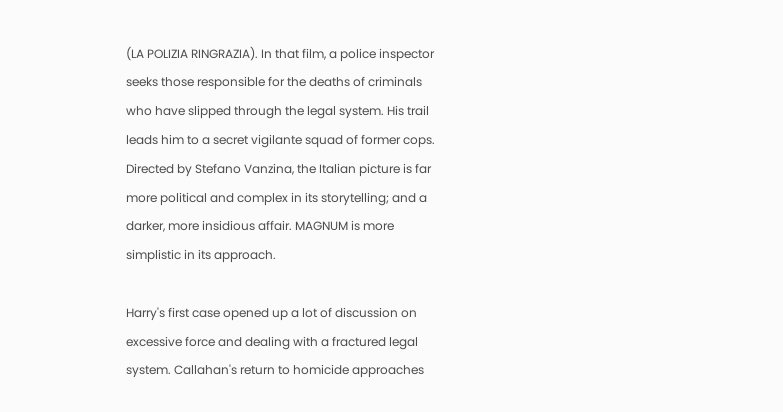(LA POLIZIA RINGRAZIA). In that film, a police inspector seeks those responsible for the deaths of criminals who have slipped through the legal system. His trail leads him to a secret vigilante squad of former cops. Directed by Stefano Vanzina, the Italian picture is far more political and complex in its storytelling; and a darker, more insidious affair. MAGNUM is more simplistic in its approach.

Harry's first case opened up a lot of discussion on excessive force and dealing with a fractured legal system. Callahan's return to homicide approaches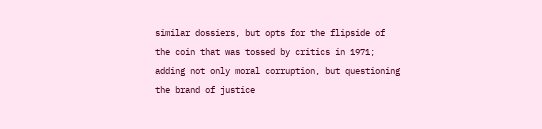similar dossiers, but opts for the flipside of the coin that was tossed by critics in 1971; adding not only moral corruption, but questioning the brand of justice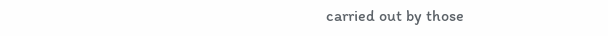carried out by those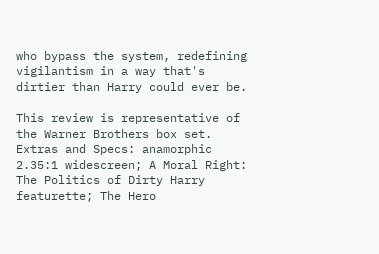who bypass the system, redefining vigilantism in a way that's dirtier than Harry could ever be.

This review is representative of the Warner Brothers box set. Extras and Specs: anamorphic 2.35:1 widescreen; A Moral Right: The Politics of Dirty Harry featurette; The Hero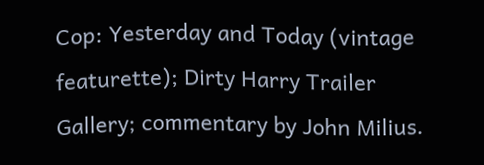Cop: Yesterday and Today (vintage featurette); Dirty Harry Trailer Gallery; commentary by John Milius.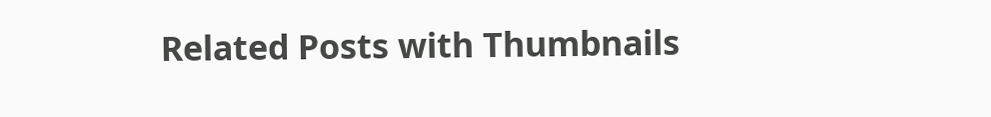Related Posts with Thumbnails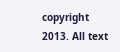copyright 2013. All text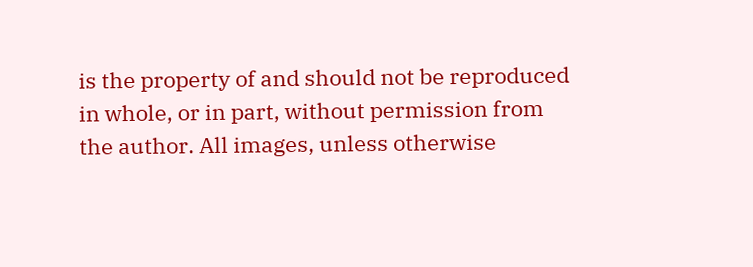is the property of and should not be reproduced in whole, or in part, without permission from the author. All images, unless otherwise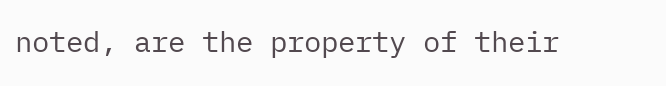noted, are the property of their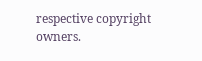respective copyright owners.